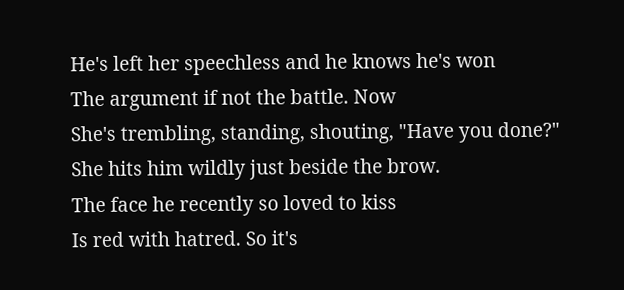He's left her speechless and he knows he's won
The argument if not the battle. Now
She's trembling, standing, shouting, "Have you done?"
She hits him wildly just beside the brow.
The face he recently so loved to kiss
Is red with hatred. So it's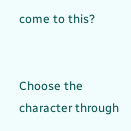come to this?


Choose the character through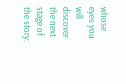whose eyes you will discover the next stage of the story: